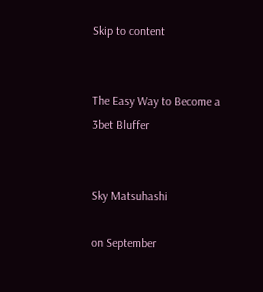Skip to content


The Easy Way to Become a 3bet Bluffer


Sky Matsuhashi

on September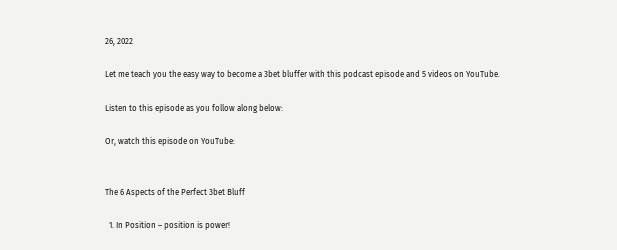26, 2022

Let me teach you the easy way to become a 3bet bluffer with this podcast episode and 5 videos on YouTube.

Listen to this episode as you follow along below:

Or, watch this episode on YouTube:


The 6 Aspects of the Perfect 3bet Bluff

  1. In Position – position is power!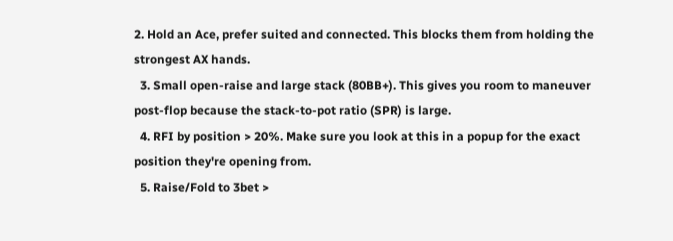2. Hold an Ace, prefer suited and connected. This blocks them from holding the strongest AX hands.
  3. Small open-raise and large stack (80BB+). This gives you room to maneuver post-flop because the stack-to-pot ratio (SPR) is large.
  4. RFI by position > 20%. Make sure you look at this in a popup for the exact position they're opening from.
  5. Raise/Fold to 3bet >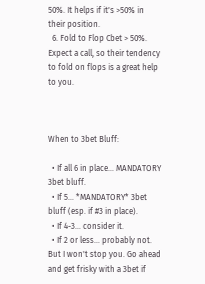50%. It helps if it's >50% in their position.
  6. Fold to Flop Cbet > 50%. Expect a call, so their tendency to fold on flops is a great help to you.



When to 3bet Bluff:

  • If all 6 in place… MANDATORY 3bet bluff.
  • If 5… *MANDATORY* 3bet bluff (esp. if #3 in place).
  • If 4-3… consider it.
  • If 2 or less… probably not. But I won't stop you. Go ahead and get frisky with a 3bet if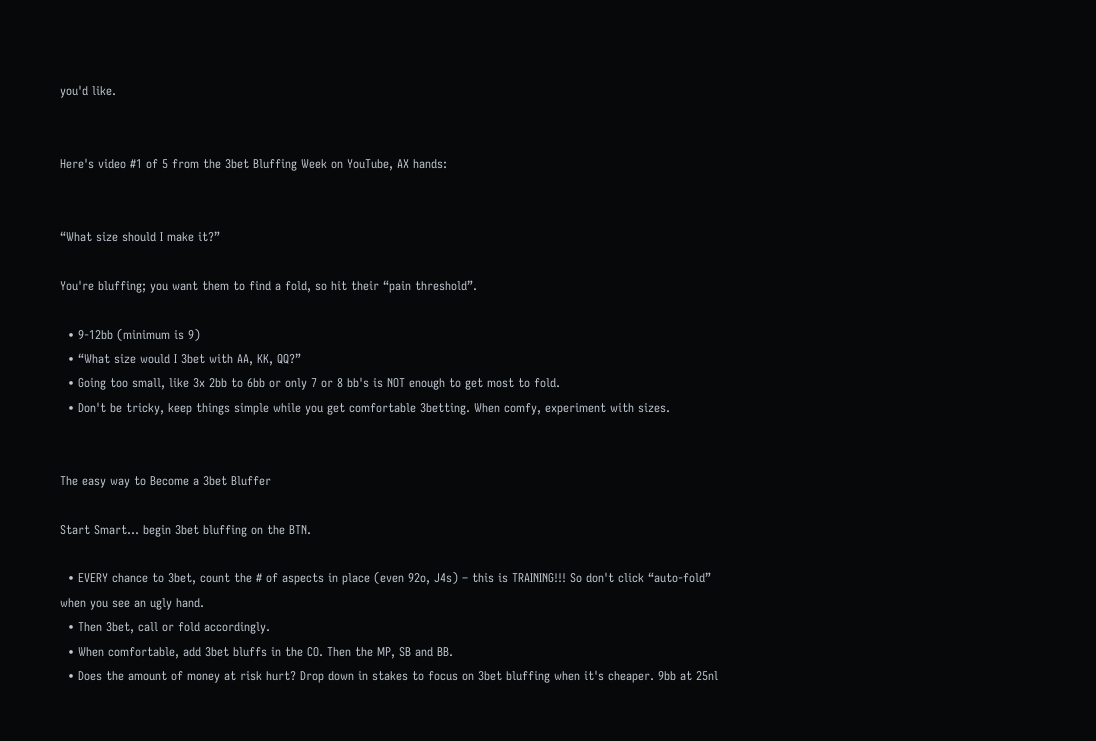you'd like.


Here's video #1 of 5 from the 3bet Bluffing Week on YouTube, AX hands:


“What size should I make it?”

You're bluffing; you want them to find a fold, so hit their “pain threshold”.

  • 9-12bb (minimum is 9)
  • “What size would I 3bet with AA, KK, QQ?”
  • Going too small, like 3x 2bb to 6bb or only 7 or 8 bb's is NOT enough to get most to fold.
  • Don't be tricky, keep things simple while you get comfortable 3betting. When comfy, experiment with sizes.


The easy way to Become a 3bet Bluffer

Start Smart… begin 3bet bluffing on the BTN.

  • EVERY chance to 3bet, count the # of aspects in place (even 92o, J4s) – this is TRAINING!!! So don't click “auto-fold” when you see an ugly hand.
  • Then 3bet, call or fold accordingly.
  • When comfortable, add 3bet bluffs in the CO. Then the MP, SB and BB.
  • Does the amount of money at risk hurt? Drop down in stakes to focus on 3bet bluffing when it's cheaper. 9bb at 25nl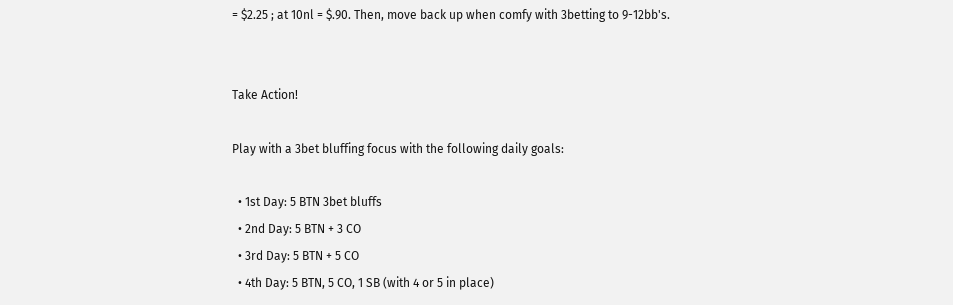= $2.25 ; at 10nl = $.90. Then, move back up when comfy with 3betting to 9-12bb's.


Take Action!

Play with a 3bet bluffing focus with the following daily goals:

  • 1st Day: 5 BTN 3bet bluffs
  • 2nd Day: 5 BTN + 3 CO
  • 3rd Day: 5 BTN + 5 CO
  • 4th Day: 5 BTN, 5 CO, 1 SB (with 4 or 5 in place)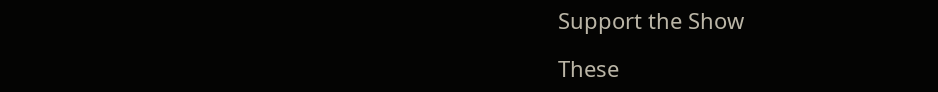Support the Show

These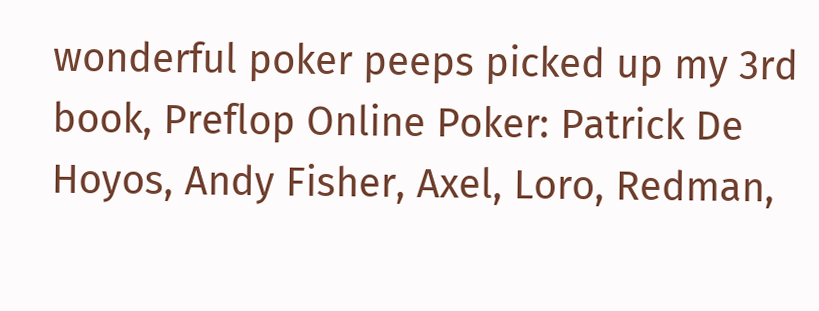wonderful poker peeps picked up my 3rd book, Preflop Online Poker: Patrick De Hoyos, Andy Fisher, Axel, Loro, Redman,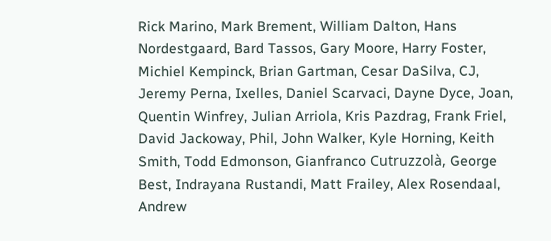Rick Marino, Mark Brement, William Dalton, Hans Nordestgaard, Bard Tassos, Gary Moore, Harry Foster, Michiel Kempinck, Brian Gartman, Cesar DaSilva, CJ, Jeremy Perna, Ixelles, Daniel Scarvaci, Dayne Dyce, Joan, Quentin Winfrey, Julian Arriola, Kris Pazdrag, Frank Friel, David Jackoway, Phil, John Walker, Kyle Horning, Keith Smith, Todd Edmonson, Gianfranco Cutruzzolà, George Best, Indrayana Rustandi, Matt Frailey, Alex Rosendaal, Andrew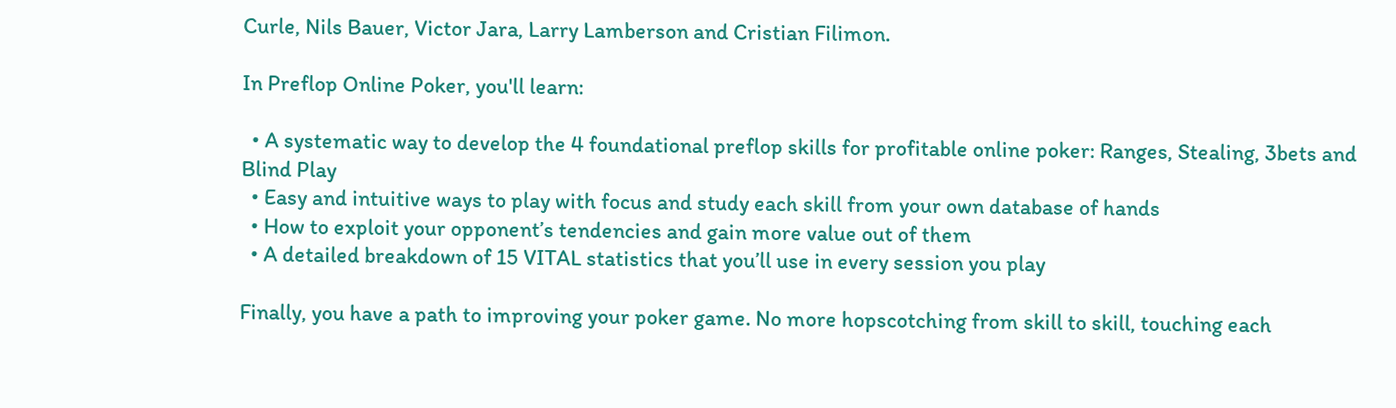Curle, Nils Bauer, Victor Jara, Larry Lamberson and Cristian Filimon.

In Preflop Online Poker, you'll learn:

  • A systematic way to develop the 4 foundational preflop skills for profitable online poker: Ranges, Stealing, 3bets and Blind Play
  • Easy and intuitive ways to play with focus and study each skill from your own database of hands
  • How to exploit your opponent’s tendencies and gain more value out of them
  • A detailed breakdown of 15 VITAL statistics that you’ll use in every session you play

Finally, you have a path to improving your poker game. No more hopscotching from skill to skill, touching each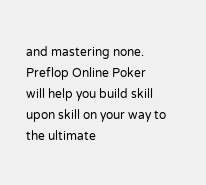and mastering none. Preflop Online Poker will help you build skill upon skill on your way to the ultimate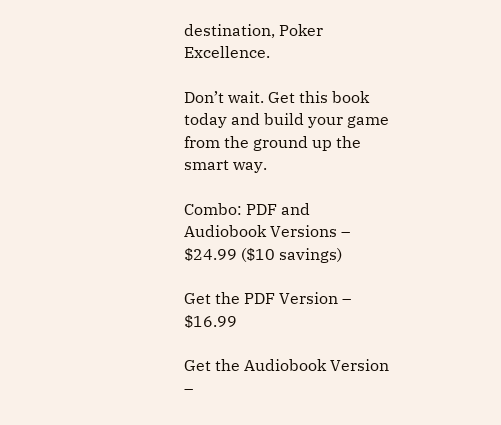destination, Poker Excellence.

Don’t wait. Get this book today and build your game from the ground up the smart way.

Combo: PDF and Audiobook Versions – $24.99 ($10 savings)

Get the PDF Version – $16.99

Get the Audiobook Version –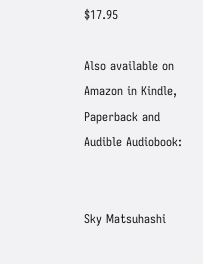$17.95

Also available on Amazon in Kindle, Paperback and Audible Audiobook:


Sky Matsuhashi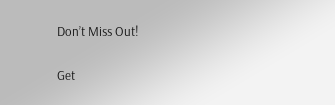Don’t Miss Out!

Get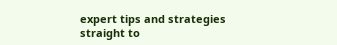expert tips and strategies straight to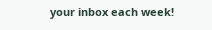your inbox each week!